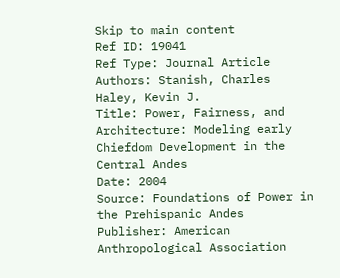Skip to main content
Ref ID: 19041
Ref Type: Journal Article
Authors: Stanish, Charles
Haley, Kevin J.
Title: Power, Fairness, and Architecture: Modeling early Chiefdom Development in the Central Andes
Date: 2004
Source: Foundations of Power in the Prehispanic Andes
Publisher: American Anthropological Association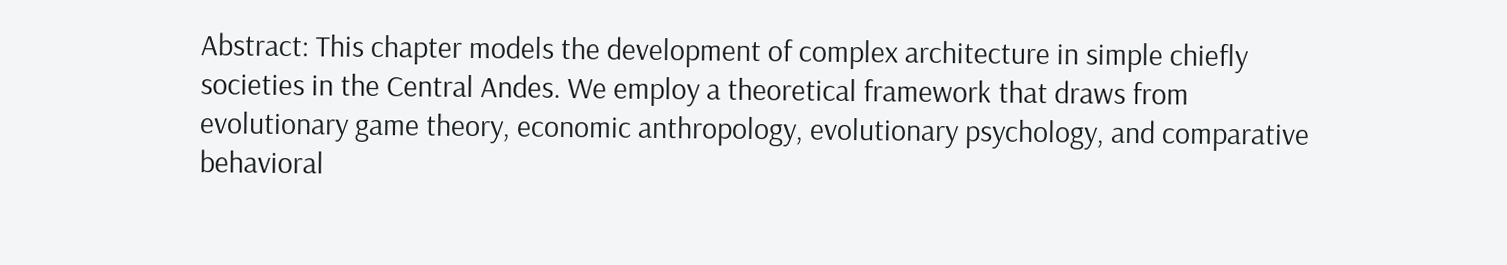Abstract: This chapter models the development of complex architecture in simple chiefly societies in the Central Andes. We employ a theoretical framework that draws from evolutionary game theory, economic anthropology, evolutionary psychology, and comparative behavioral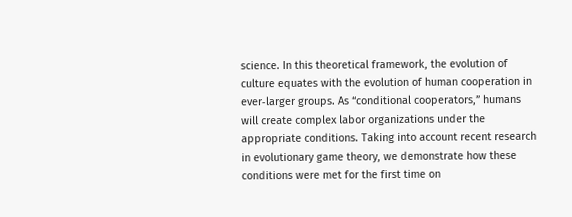science. In this theoretical framework, the evolution of culture equates with the evolution of human cooperation in ever‐larger groups. As “conditional cooperators,” humans will create complex labor organizations under the appropriate conditions. Taking into account recent research in evolutionary game theory, we demonstrate how these conditions were met for the first time on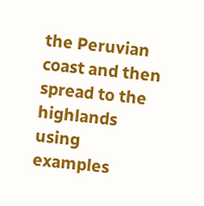the Peruvian coast and then spread to the highlands using examples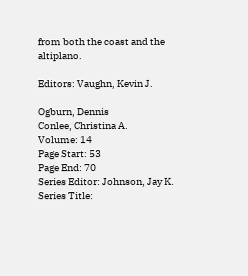from both the coast and the altiplano.

Editors: Vaughn, Kevin J.

Ogburn, Dennis
Conlee, Christina A.
Volume: 14
Page Start: 53
Page End: 70
Series Editor: Johnson, Jay K.
Series Title: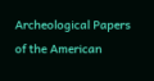Archeological Papers of the American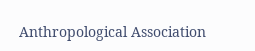Anthropological Association